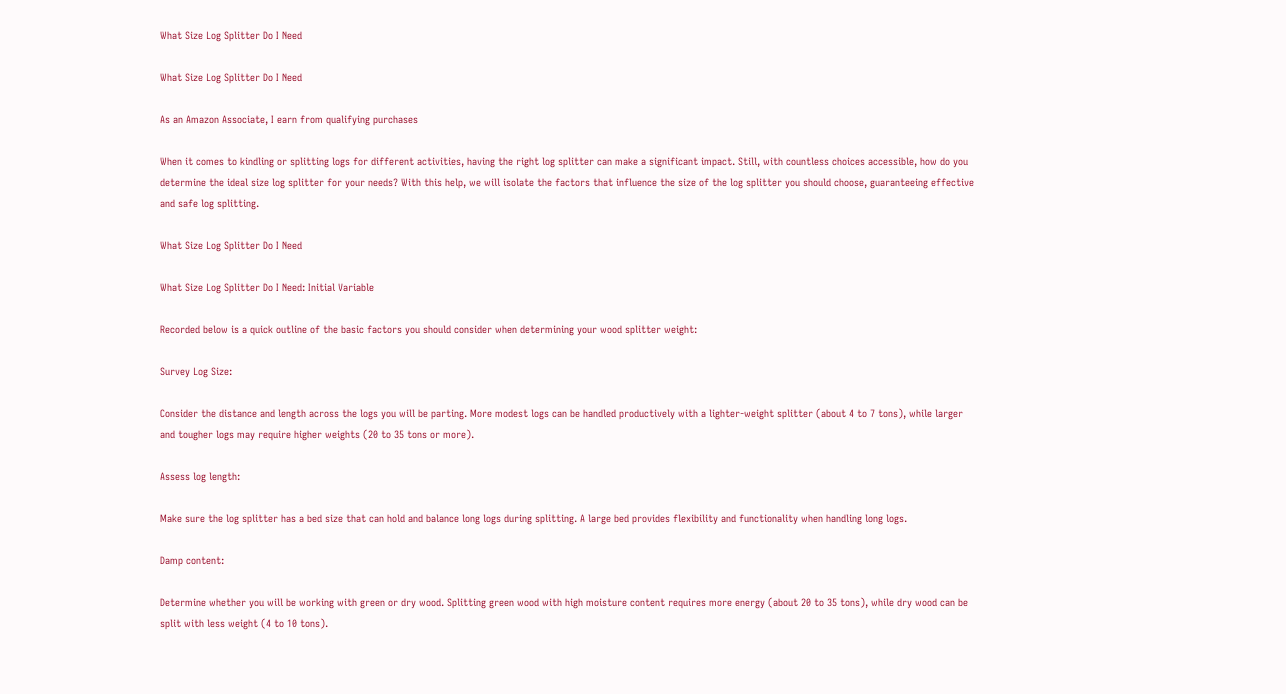What Size Log Splitter Do I Need

What Size Log Splitter Do I Need

As an Amazon Associate, I earn from qualifying purchases

When it comes to kindling or splitting logs for different activities, having the right log splitter can make a significant impact. Still, with countless choices accessible, how do you determine the ideal size log splitter for your needs? With this help, we will isolate the factors that influence the size of the log splitter you should choose, guaranteeing effective and safe log splitting.

What Size Log Splitter Do I Need

What Size Log Splitter Do I Need: Initial Variable

Recorded below is a quick outline of the basic factors you should consider when determining your wood splitter weight:

Survey Log Size:

Consider the distance and length across the logs you will be parting. More modest logs can be handled productively with a lighter-weight splitter (about 4 to 7 tons), while larger and tougher logs may require higher weights (20 to 35 tons or more).

Assess log length:

Make sure the log splitter has a bed size that can hold and balance long logs during splitting. A large bed provides flexibility and functionality when handling long logs.

Damp content:

Determine whether you will be working with green or dry wood. Splitting green wood with high moisture content requires more energy (about 20 to 35 tons), while dry wood can be split with less weight (4 to 10 tons).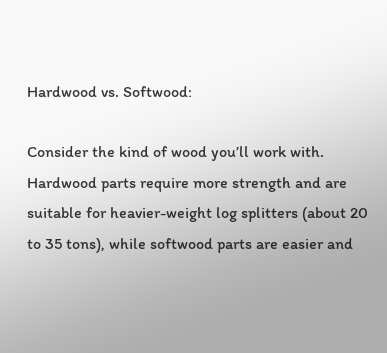Hardwood vs. Softwood:

Consider the kind of wood you’ll work with. Hardwood parts require more strength and are suitable for heavier-weight log splitters (about 20 to 35 tons), while softwood parts are easier and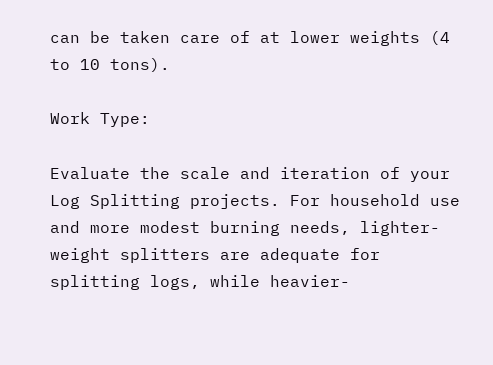can be taken care of at lower weights (4 to 10 tons).

Work Type:

Evaluate the scale and iteration of your Log Splitting projects. For household use and more modest burning needs, lighter-weight splitters are adequate for splitting logs, while heavier-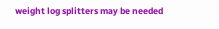weight log splitters may be needed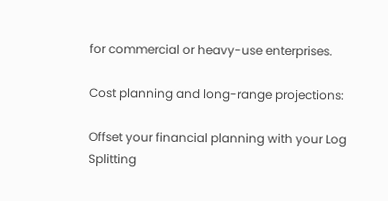for commercial or heavy-use enterprises.

Cost planning and long-range projections:

Offset your financial planning with your Log Splitting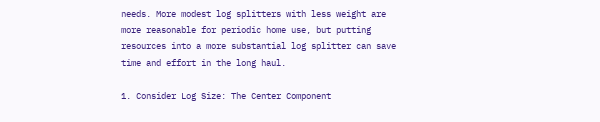needs. More modest log splitters with less weight are more reasonable for periodic home use, but putting resources into a more substantial log splitter can save time and effort in the long haul.

1. Consider Log Size: The Center Component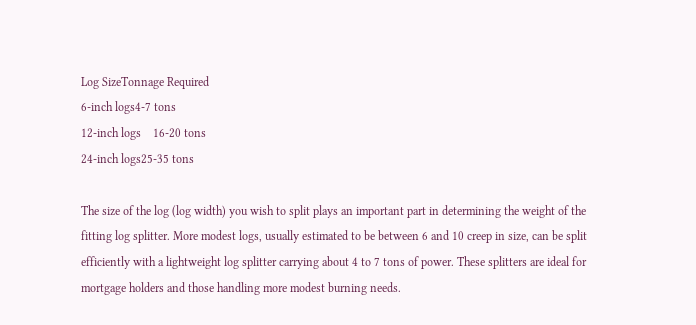Log SizeTonnage Required
6-inch logs4-7 tons
12-inch logs    16-20 tons
24-inch logs25-35 tons

The size of the log (log width) you wish to split plays an important part in determining the weight of the fitting log splitter. More modest logs, usually estimated to be between 6 and 10 creep in size, can be split efficiently with a lightweight log splitter carrying about 4 to 7 tons of power. These splitters are ideal for mortgage holders and those handling more modest burning needs.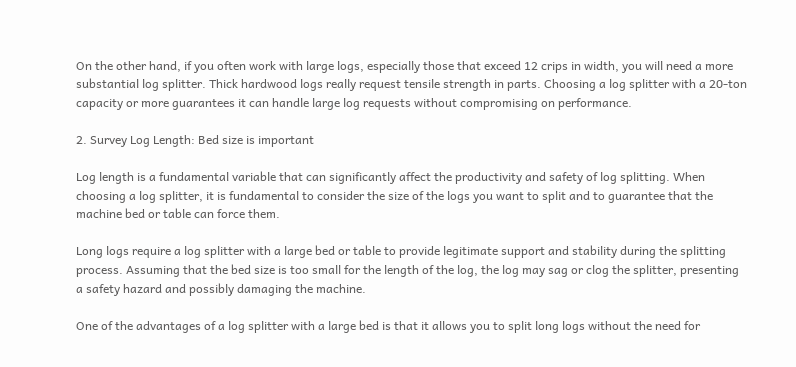On the other hand, if you often work with large logs, especially those that exceed 12 crips in width, you will need a more substantial log splitter. Thick hardwood logs really request tensile strength in parts. Choosing a log splitter with a 20-ton capacity or more guarantees it can handle large log requests without compromising on performance.

2. Survey Log Length: Bed size is important

Log length is a fundamental variable that can significantly affect the productivity and safety of log splitting. When choosing a log splitter, it is fundamental to consider the size of the logs you want to split and to guarantee that the machine bed or table can force them.

Long logs require a log splitter with a large bed or table to provide legitimate support and stability during the splitting process. Assuming that the bed size is too small for the length of the log, the log may sag or clog the splitter, presenting a safety hazard and possibly damaging the machine.

One of the advantages of a log splitter with a large bed is that it allows you to split long logs without the need for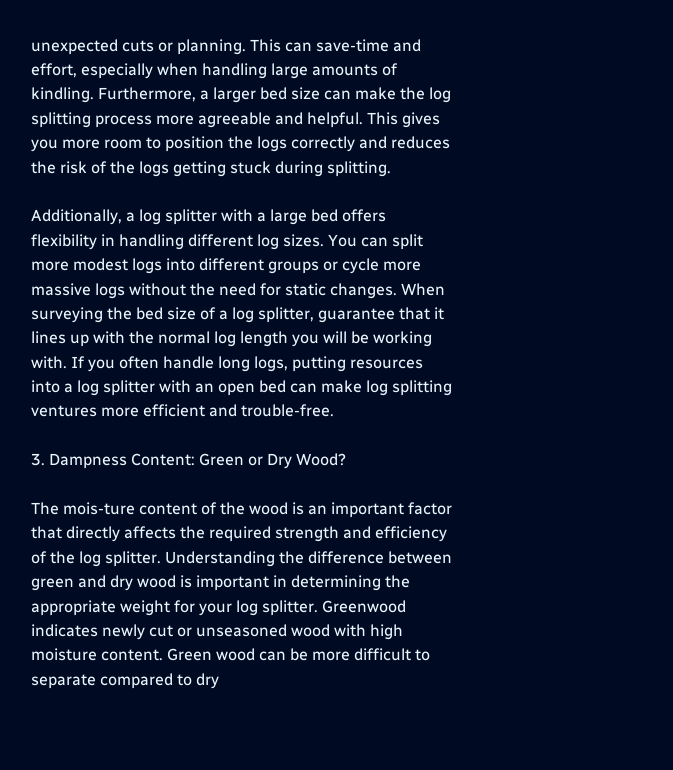unexpected cuts or planning. This can save-time and effort, especially when handling large amounts of kindling. Furthermore, a larger bed size can make the log splitting process more agreeable and helpful. This gives you more room to position the logs correctly and reduces the risk of the logs getting stuck during splitting.

Additionally, a log splitter with a large bed offers flexibility in handling different log sizes. You can split more modest logs into different groups or cycle more massive logs without the need for static changes. When surveying the bed size of a log splitter, guarantee that it lines up with the normal log length you will be working with. If you often handle long logs, putting resources into a log splitter with an open bed can make log splitting ventures more efficient and trouble-free.

3. Dampness Content: Green or Dry Wood?

The mois-ture content of the wood is an important factor that directly affects the required strength and efficiency of the log splitter. Understanding the difference between green and dry wood is important in determining the appropriate weight for your log splitter. Greenwood indicates newly cut or unseasoned wood with high moisture content. Green wood can be more difficult to separate compared to dry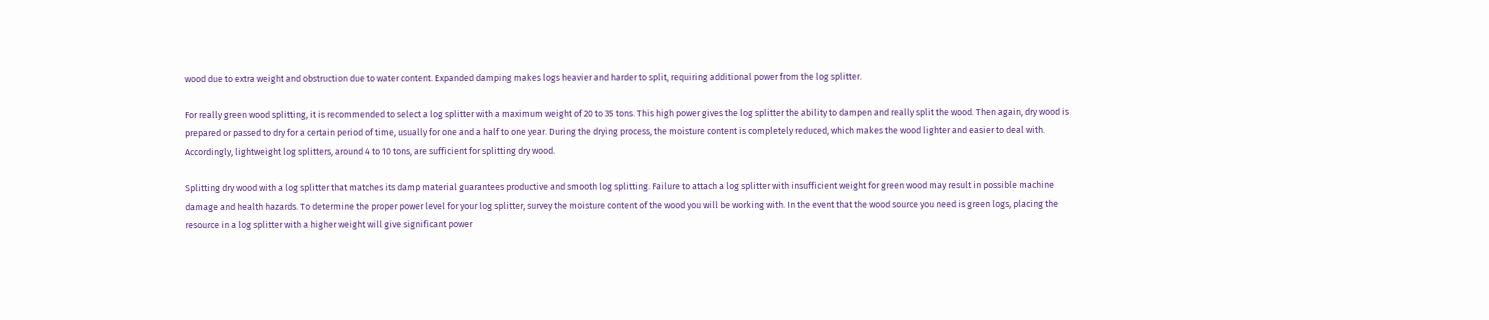wood due to extra weight and obstruction due to water content. Expanded damping makes logs heavier and harder to split, requiring additional power from the log splitter.

For really green wood splitting, it is recommended to select a log splitter with a maximum weight of 20 to 35 tons. This high power gives the log splitter the ability to dampen and really split the wood. Then again, dry wood is prepared or passed to dry for a certain period of time, usually for one and a half to one year. During the drying process, the moisture content is completely reduced, which makes the wood lighter and easier to deal with. Accordingly, lightweight log splitters, around 4 to 10 tons, are sufficient for splitting dry wood.

Splitting dry wood with a log splitter that matches its damp material guarantees productive and smooth log splitting. Failure to attach a log splitter with insufficient weight for green wood may result in possible machine damage and health hazards. To determine the proper power level for your log splitter, survey the moisture content of the wood you will be working with. In the event that the wood source you need is green logs, placing the resource in a log splitter with a higher weight will give significant power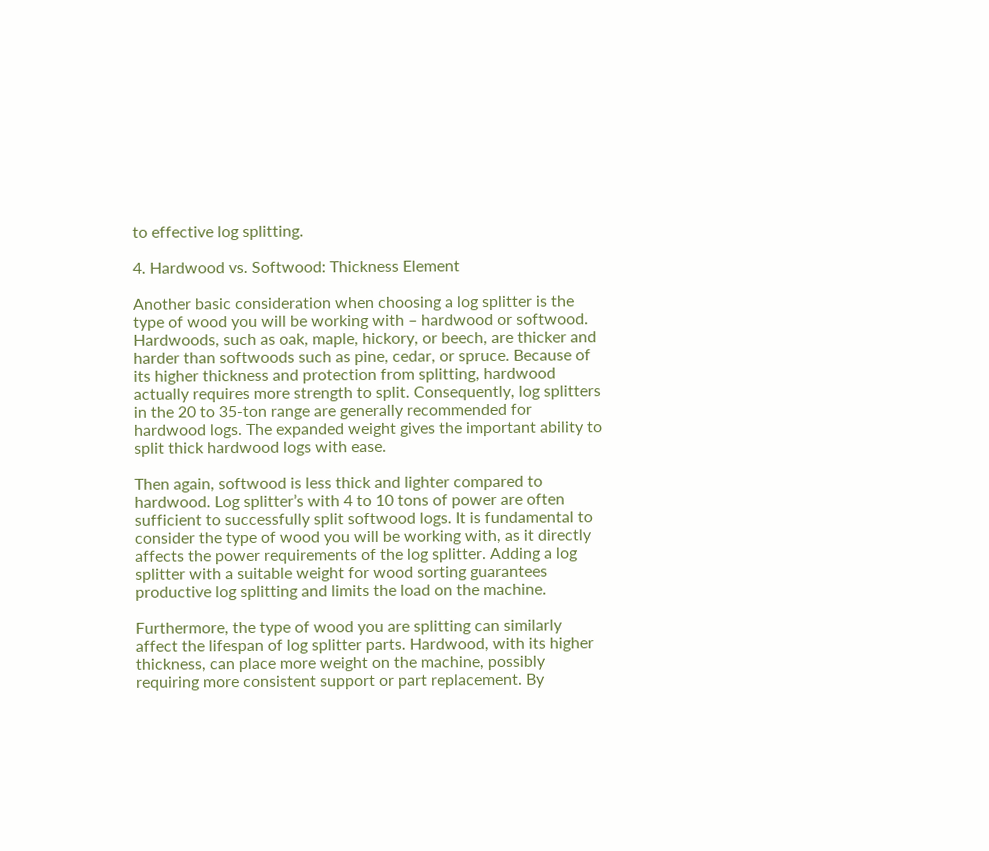to effective log splitting.

4. Hardwood vs. Softwood: Thickness Element

Another basic consideration when choosing a log splitter is the type of wood you will be working with – hardwood or softwood. Hardwoods, such as oak, maple, hickory, or beech, are thicker and harder than softwoods such as pine, cedar, or spruce. Because of its higher thickness and protection from splitting, hardwood actually requires more strength to split. Consequently, log splitters in the 20 to 35-ton range are generally recommended for hardwood logs. The expanded weight gives the important ability to split thick hardwood logs with ease.

Then again, softwood is less thick and lighter compared to hardwood. Log splitter’s with 4 to 10 tons of power are often sufficient to successfully split softwood logs. It is fundamental to consider the type of wood you will be working with, as it directly affects the power requirements of the log splitter. Adding a log splitter with a suitable weight for wood sorting guarantees productive log splitting and limits the load on the machine.

Furthermore, the type of wood you are splitting can similarly affect the lifespan of log splitter parts. Hardwood, with its higher thickness, can place more weight on the machine, possibly requiring more consistent support or part replacement. By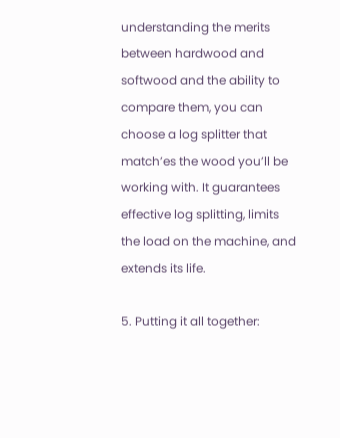understanding the merits between hardwood and softwood and the ability to compare them, you can choose a log splitter that match’es the wood you’ll be working with. It guarantees effective log splitting, limits the load on the machine, and extends its life.

5. Putting it all together: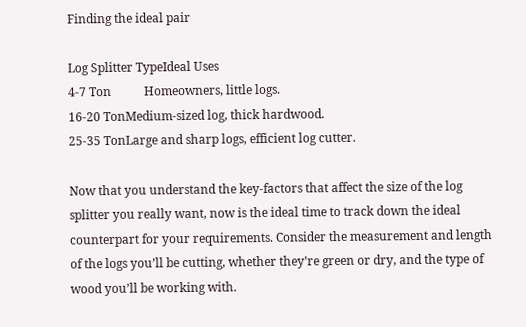Finding the ideal pair

Log Splitter TypeIdeal Uses
4-7 Ton           Homeowners, little logs.
16-20 TonMedium-sized log, thick hardwood.
25-35 TonLarge and sharp logs, efficient log cutter.

Now that you understand the key-factors that affect the size of the log splitter you really want, now is the ideal time to track down the ideal counterpart for your requirements. Consider the measurement and length of the logs you’ll be cutting, whether they’re green or dry, and the type of wood you’ll be working with.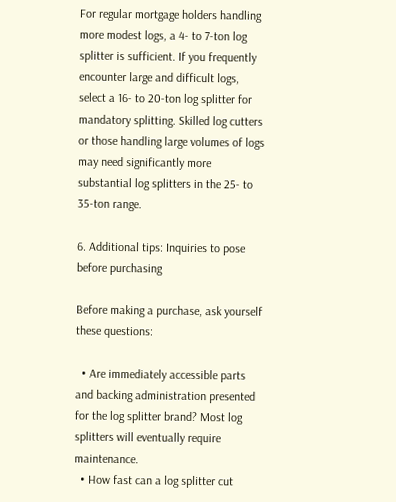For regular mortgage holders handling more modest logs, a 4- to 7-ton log splitter is sufficient. If you frequently encounter large and difficult logs, select a 16- to 20-ton log splitter for mandatory splitting. Skilled log cutters or those handling large volumes of logs may need significantly more substantial log splitters in the 25- to 35-ton range.

6. Additional tips: Inquiries to pose before purchasing

Before making a purchase, ask yourself these questions:

  • Are immediately accessible parts and backing administration presented for the log splitter brand? Most log splitters will eventually require maintenance.
  • How fast can a log splitter cut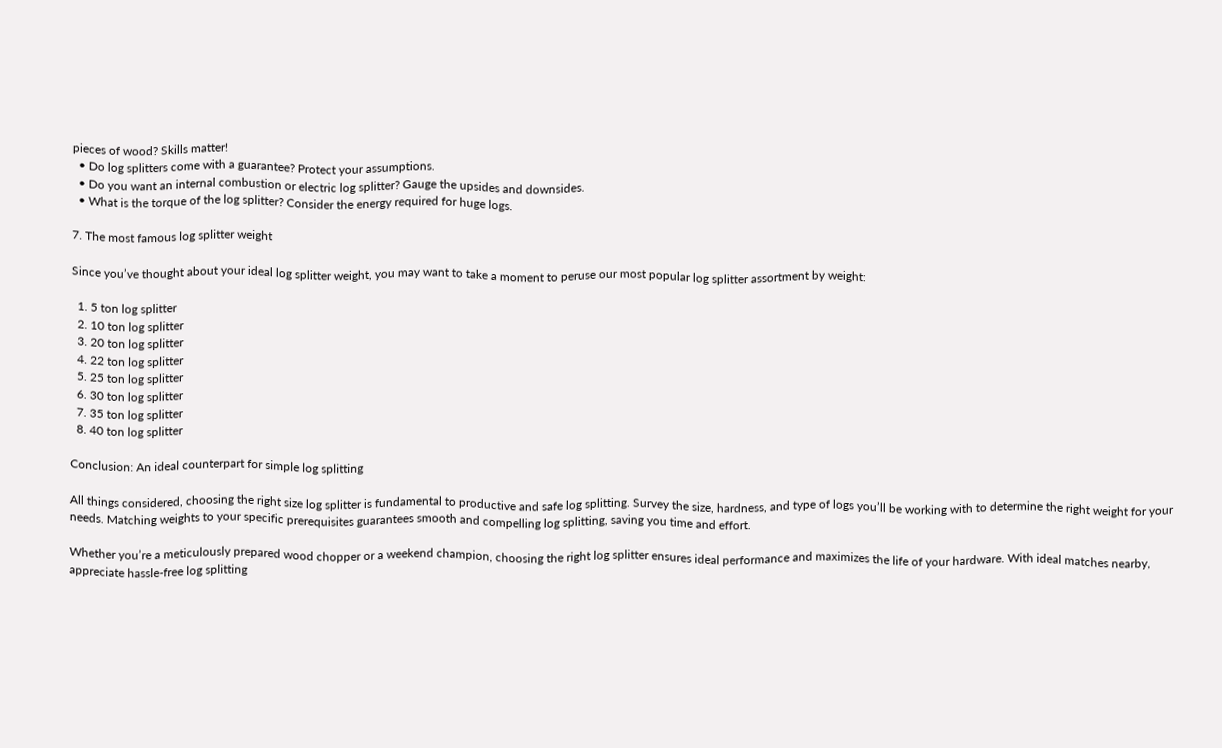pieces of wood? Skills matter!
  • Do log splitters come with a guarantee? Protect your assumptions.
  • Do you want an internal combustion or electric log splitter? Gauge the upsides and downsides.
  • What is the torque of the log splitter? Consider the energy required for huge logs.

7. The most famous log splitter weight

Since you’ve thought about your ideal log splitter weight, you may want to take a moment to peruse our most popular log splitter assortment by weight:

  1. 5 ton log splitter
  2. 10 ton log splitter
  3. 20 ton log splitter
  4. 22 ton log splitter
  5. 25 ton log splitter
  6. 30 ton log splitter
  7. 35 ton log splitter
  8. 40 ton log splitter

Conclusion: An ideal counterpart for simple log splitting

All things considered, choosing the right size log splitter is fundamental to productive and safe log splitting. Survey the size, hardness, and type of logs you’ll be working with to determine the right weight for your needs. Matching weights to your specific prerequisites guarantees smooth and compelling log splitting, saving you time and effort.

Whether you’re a meticulously prepared wood chopper or a weekend champion, choosing the right log splitter ensures ideal performance and maximizes the life of your hardware. With ideal matches nearby, appreciate hassle-free log splitting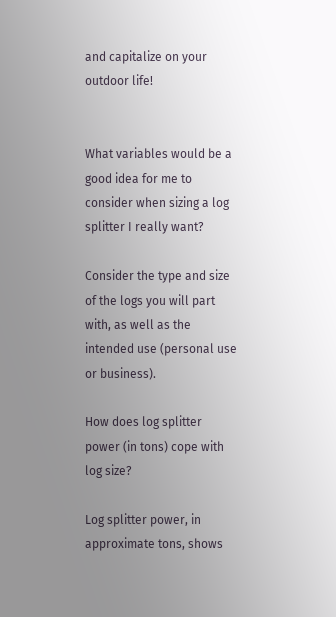and capitalize on your outdoor life!


What variables would be a good idea for me to consider when sizing a log splitter I really want?

Consider the type and size of the logs you will part with, as well as the intended use (personal use or business).

How does log splitter power (in tons) cope with log size?

Log splitter power, in approximate tons, shows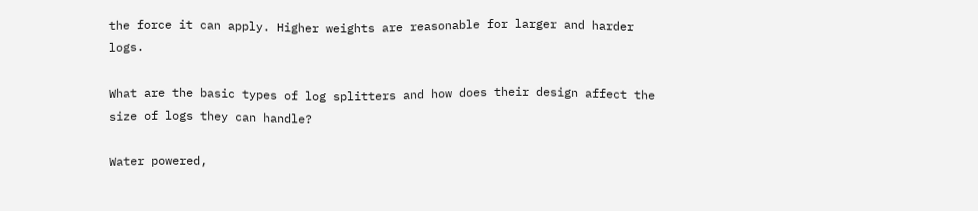the force it can apply. Higher weights are reasonable for larger and harder logs.

What are the basic types of log splitters and how does their design affect the size of logs they can handle?

Water powered,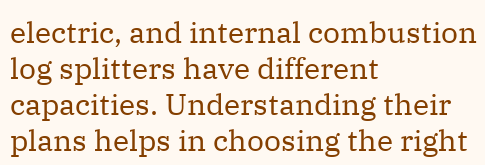electric, and internal combustion log splitters have different capacities. Understanding their plans helps in choosing the right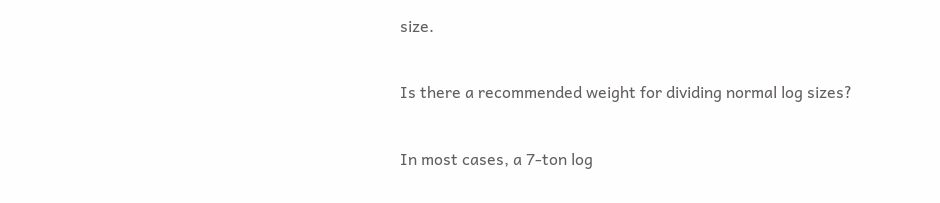size.

Is there a recommended weight for dividing normal log sizes?

In most cases, a 7-ton log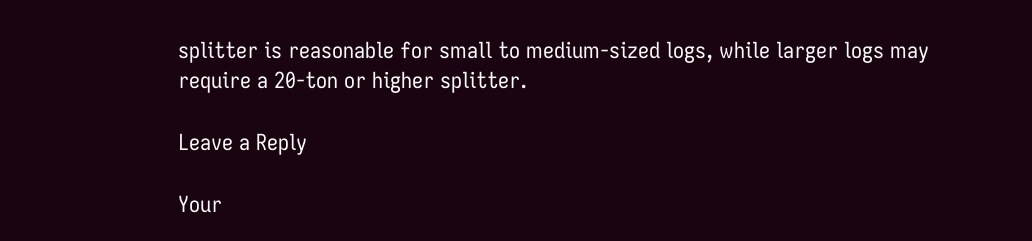splitter is reasonable for small to medium-sized logs, while larger logs may require a 20-ton or higher splitter.

Leave a Reply

Your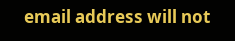email address will not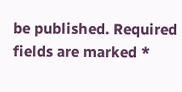be published. Required fields are marked *